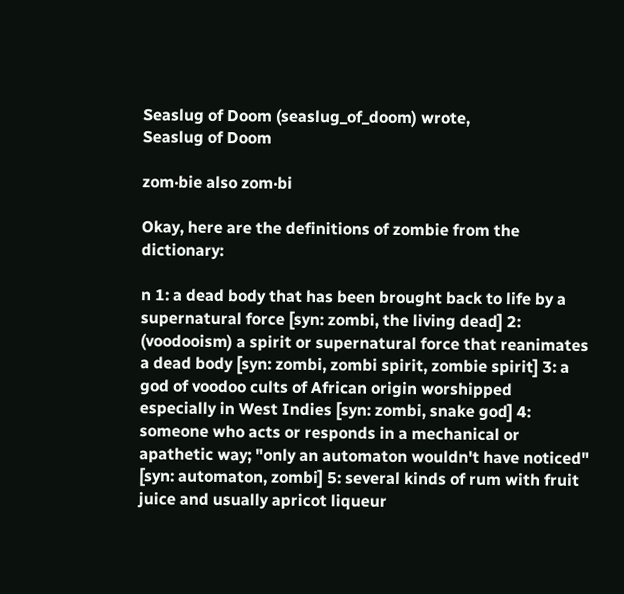Seaslug of Doom (seaslug_of_doom) wrote,
Seaslug of Doom

zom·bie also zom·bi

Okay, here are the definitions of zombie from the dictionary:

n 1: a dead body that has been brought back to life by a supernatural force [syn: zombi, the living dead] 2: (voodooism) a spirit or supernatural force that reanimates a dead body [syn: zombi, zombi spirit, zombie spirit] 3: a god of voodoo cults of African origin worshipped especially in West Indies [syn: zombi, snake god] 4: someone who acts or responds in a mechanical or apathetic way; "only an automaton wouldn't have noticed" [syn: automaton, zombi] 5: several kinds of rum with fruit juice and usually apricot liqueur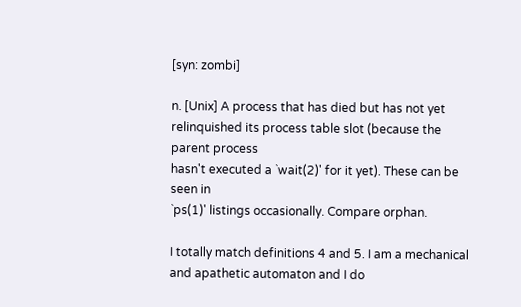[syn: zombi]

n. [Unix] A process that has died but has not yet
relinquished its process table slot (because the parent process
hasn't executed a `wait(2)' for it yet). These can be seen in
`ps(1)' listings occasionally. Compare orphan.

I totally match definitions 4 and 5. I am a mechanical and apathetic automaton and I do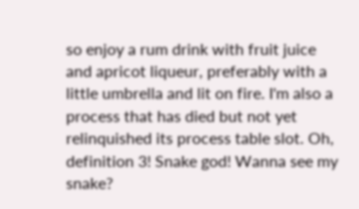so enjoy a rum drink with fruit juice and apricot liqueur, preferably with a little umbrella and lit on fire. I'm also a process that has died but not yet relinquished its process table slot. Oh, definition 3! Snake god! Wanna see my snake?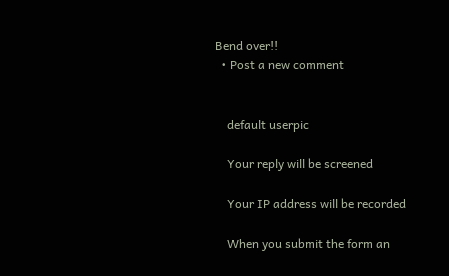Bend over!!
  • Post a new comment


    default userpic

    Your reply will be screened

    Your IP address will be recorded

    When you submit the form an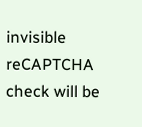invisible reCAPTCHA check will be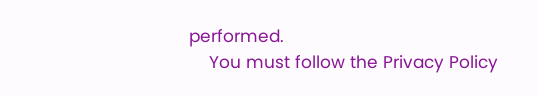performed.
    You must follow the Privacy Policy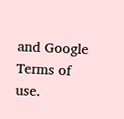and Google Terms of use.